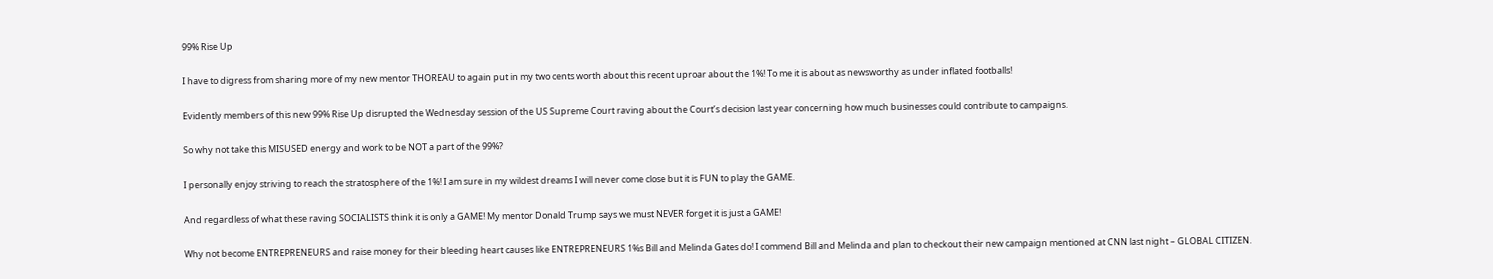99% Rise Up

I have to digress from sharing more of my new mentor THOREAU to again put in my two cents worth about this recent uproar about the 1%! To me it is about as newsworthy as under inflated footballs!

Evidently members of this new 99% Rise Up disrupted the Wednesday session of the US Supreme Court raving about the Court’s decision last year concerning how much businesses could contribute to campaigns.

So why not take this MISUSED energy and work to be NOT a part of the 99%?

I personally enjoy striving to reach the stratosphere of the 1%! I am sure in my wildest dreams I will never come close but it is FUN to play the GAME.

And regardless of what these raving SOCIALISTS think it is only a GAME! My mentor Donald Trump says we must NEVER forget it is just a GAME!

Why not become ENTREPRENEURS and raise money for their bleeding heart causes like ENTREPRENEURS 1%s Bill and Melinda Gates do! I commend Bill and Melinda and plan to checkout their new campaign mentioned at CNN last night – GLOBAL CITIZEN.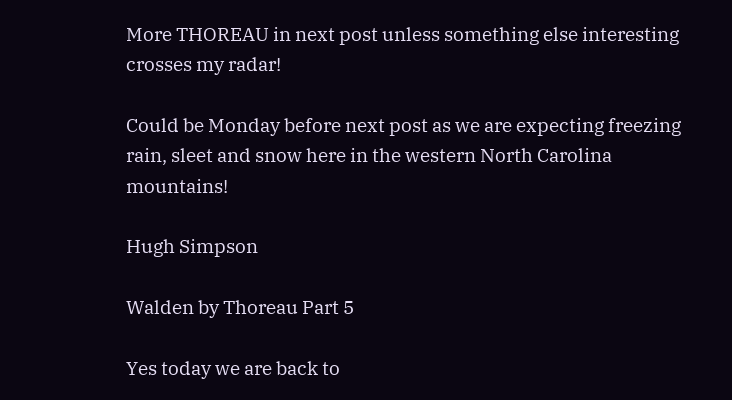More THOREAU in next post unless something else interesting crosses my radar!

Could be Monday before next post as we are expecting freezing rain, sleet and snow here in the western North Carolina mountains!

Hugh Simpson

Walden by Thoreau Part 5

Yes today we are back to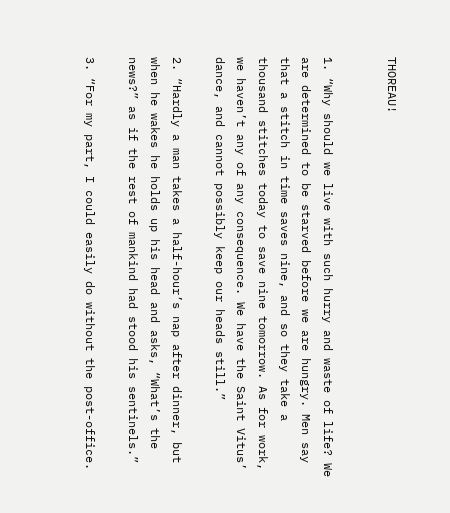THOREAU!


1. “Why should we live with such hurry and waste of life? We are determined to be starved before we are hungry. Men say that a stitch in time saves nine, and so they take a thousand stitches today to save nine tomorrow. As for work, we haven’t any of any consequence. We have the Saint Vitus’ dance, and cannot possibly keep our heads still.”

2. “Hardly a man takes a half-hour’s nap after dinner, but when he wakes he holds up his head and asks, “What’s the news?” as if the rest of mankind had stood his sentinels.”

3. “For my part, I could easily do without the post-office.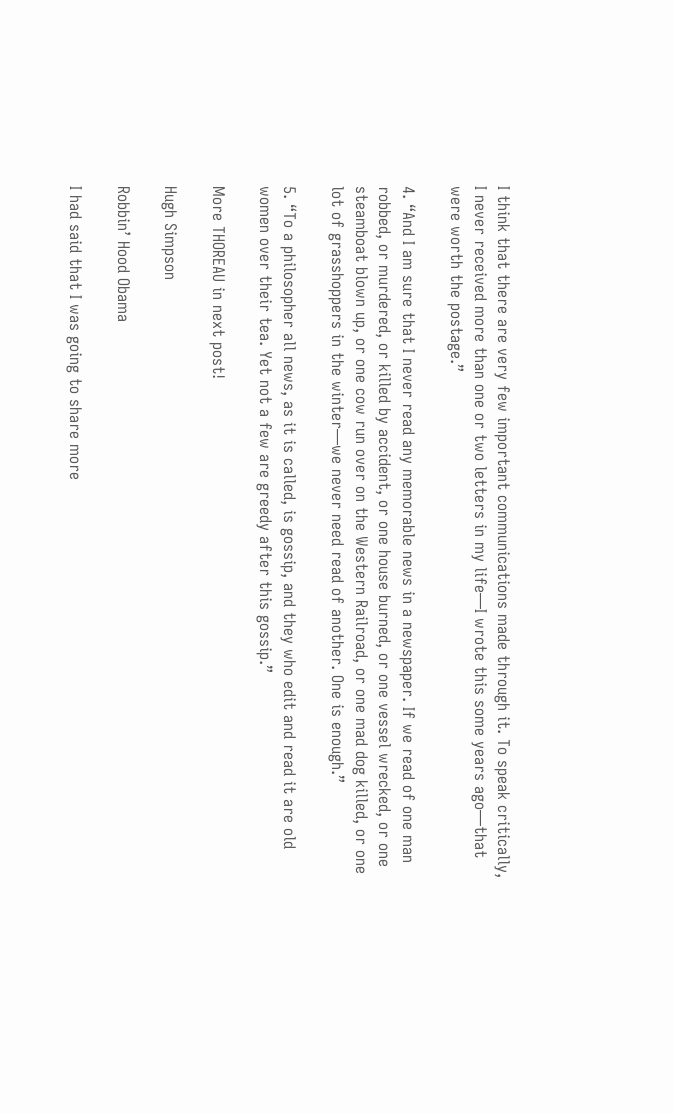I think that there are very few important communications made through it. To speak critically, I never received more than one or two letters in my life—I wrote this some years ago—that were worth the postage.”

4. “And I am sure that I never read any memorable news in a newspaper. If we read of one man robbed, or murdered, or killed by accident, or one house burned, or one vessel wrecked, or one steamboat blown up, or one cow run over on the Western Railroad, or one mad dog killed, or one lot of grasshoppers in the winter—we never need read of another. One is enough.”

5. “To a philosopher all news, as it is called, is gossip, and they who edit and read it are old women over their tea. Yet not a few are greedy after this gossip.”

More THOREAU in next post!

Hugh Simpson

Robbin’ Hood Obama

I had said that I was going to share more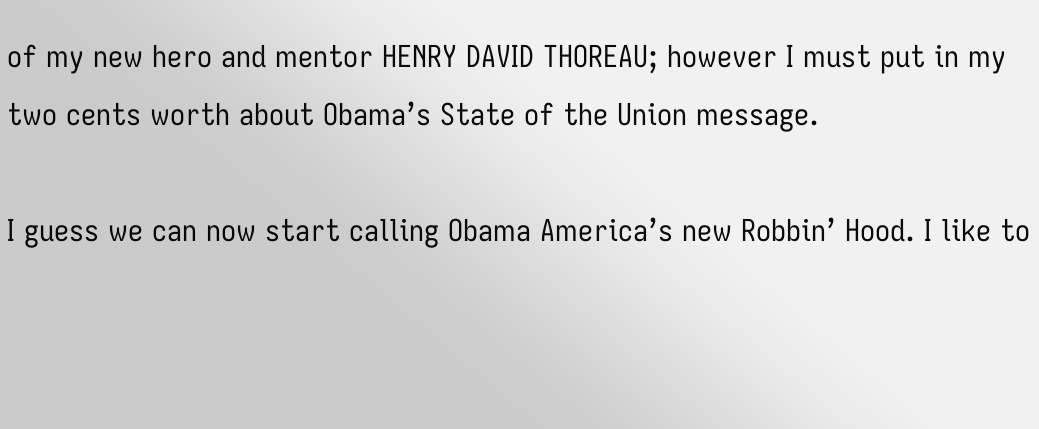of my new hero and mentor HENRY DAVID THOREAU; however I must put in my two cents worth about Obama’s State of the Union message.

I guess we can now start calling Obama America’s new Robbin’ Hood. I like to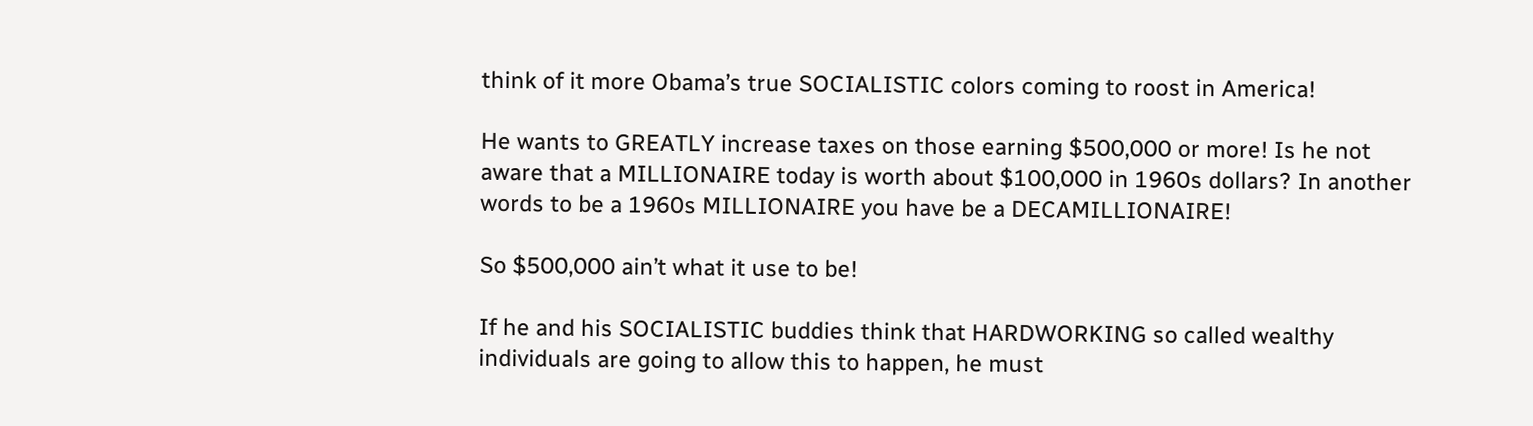think of it more Obama’s true SOCIALISTIC colors coming to roost in America!

He wants to GREATLY increase taxes on those earning $500,000 or more! Is he not aware that a MILLIONAIRE today is worth about $100,000 in 1960s dollars? In another words to be a 1960s MILLIONAIRE you have be a DECAMILLIONAIRE!

So $500,000 ain’t what it use to be!

If he and his SOCIALISTIC buddies think that HARDWORKING so called wealthy individuals are going to allow this to happen, he must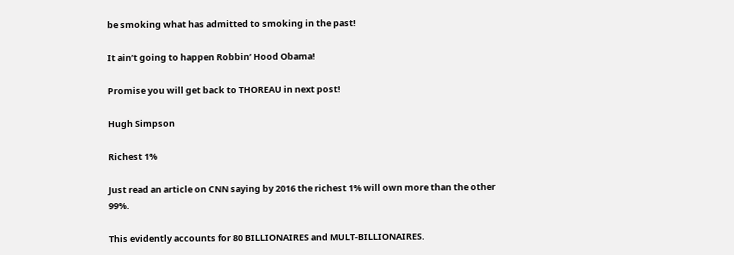be smoking what has admitted to smoking in the past!

It ain’t going to happen Robbin’ Hood Obama!

Promise you will get back to THOREAU in next post!

Hugh Simpson

Richest 1%

Just read an article on CNN saying by 2016 the richest 1% will own more than the other 99%.

This evidently accounts for 80 BILLIONAIRES and MULT-BILLIONAIRES.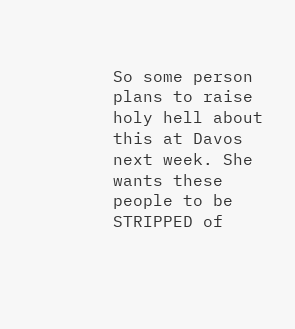So some person plans to raise holy hell about this at Davos next week. She wants these people to be STRIPPED of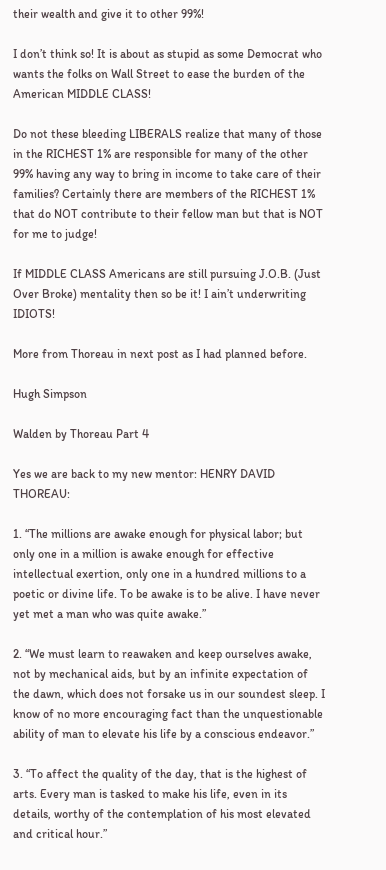their wealth and give it to other 99%!

I don’t think so! It is about as stupid as some Democrat who wants the folks on Wall Street to ease the burden of the American MIDDLE CLASS!

Do not these bleeding LIBERALS realize that many of those in the RICHEST 1% are responsible for many of the other 99% having any way to bring in income to take care of their families? Certainly there are members of the RICHEST 1% that do NOT contribute to their fellow man but that is NOT for me to judge!

If MIDDLE CLASS Americans are still pursuing J.O.B. (Just Over Broke) mentality then so be it! I ain’t underwriting IDIOTS!

More from Thoreau in next post as I had planned before.

Hugh Simpson

Walden by Thoreau Part 4

Yes we are back to my new mentor: HENRY DAVID THOREAU:

1. “The millions are awake enough for physical labor; but only one in a million is awake enough for effective intellectual exertion, only one in a hundred millions to a poetic or divine life. To be awake is to be alive. I have never yet met a man who was quite awake.”

2. “We must learn to reawaken and keep ourselves awake, not by mechanical aids, but by an infinite expectation of the dawn, which does not forsake us in our soundest sleep. I know of no more encouraging fact than the unquestionable ability of man to elevate his life by a conscious endeavor.”

3. “To affect the quality of the day, that is the highest of arts. Every man is tasked to make his life, even in its details, worthy of the contemplation of his most elevated and critical hour.”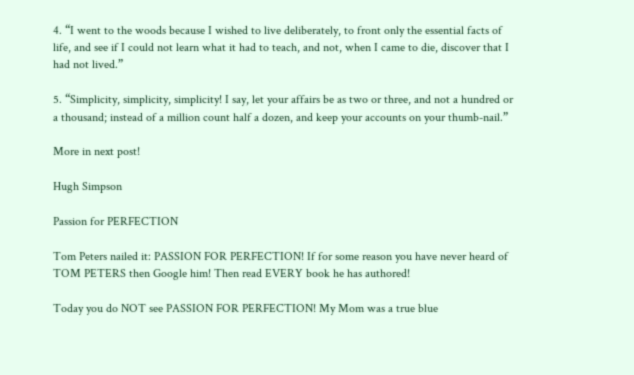4. “I went to the woods because I wished to live deliberately, to front only the essential facts of life, and see if I could not learn what it had to teach, and not, when I came to die, discover that I had not lived.”

5. “Simplicity, simplicity, simplicity! I say, let your affairs be as two or three, and not a hundred or a thousand; instead of a million count half a dozen, and keep your accounts on your thumb-nail.”

More in next post!

Hugh Simpson

Passion for PERFECTION

Tom Peters nailed it: PASSION FOR PERFECTION! If for some reason you have never heard of TOM PETERS then Google him! Then read EVERY book he has authored!

Today you do NOT see PASSION FOR PERFECTION! My Mom was a true blue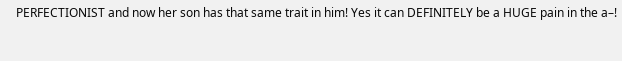PERFECTIONIST and now her son has that same trait in him! Yes it can DEFINITELY be a HUGE pain in the a–!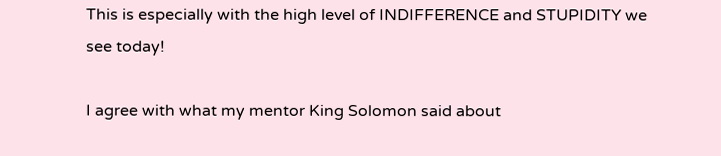This is especially with the high level of INDIFFERENCE and STUPIDITY we see today!

I agree with what my mentor King Solomon said about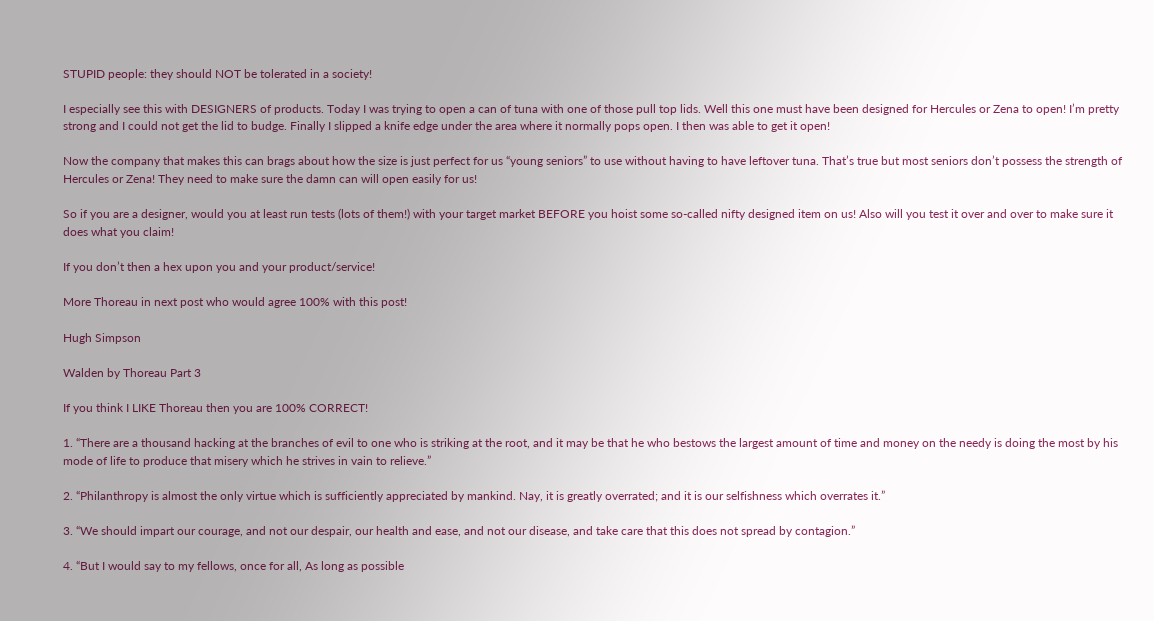STUPID people: they should NOT be tolerated in a society!

I especially see this with DESIGNERS of products. Today I was trying to open a can of tuna with one of those pull top lids. Well this one must have been designed for Hercules or Zena to open! I’m pretty strong and I could not get the lid to budge. Finally I slipped a knife edge under the area where it normally pops open. I then was able to get it open!

Now the company that makes this can brags about how the size is just perfect for us “young seniors” to use without having to have leftover tuna. That’s true but most seniors don’t possess the strength of Hercules or Zena! They need to make sure the damn can will open easily for us!

So if you are a designer, would you at least run tests (lots of them!) with your target market BEFORE you hoist some so-called nifty designed item on us! Also will you test it over and over to make sure it does what you claim!

If you don’t then a hex upon you and your product/service!

More Thoreau in next post who would agree 100% with this post!

Hugh Simpson

Walden by Thoreau Part 3

If you think I LIKE Thoreau then you are 100% CORRECT!

1. “There are a thousand hacking at the branches of evil to one who is striking at the root, and it may be that he who bestows the largest amount of time and money on the needy is doing the most by his mode of life to produce that misery which he strives in vain to relieve.”

2. “Philanthropy is almost the only virtue which is sufficiently appreciated by mankind. Nay, it is greatly overrated; and it is our selfishness which overrates it.”

3. “We should impart our courage, and not our despair, our health and ease, and not our disease, and take care that this does not spread by contagion.”

4. “But I would say to my fellows, once for all, As long as possible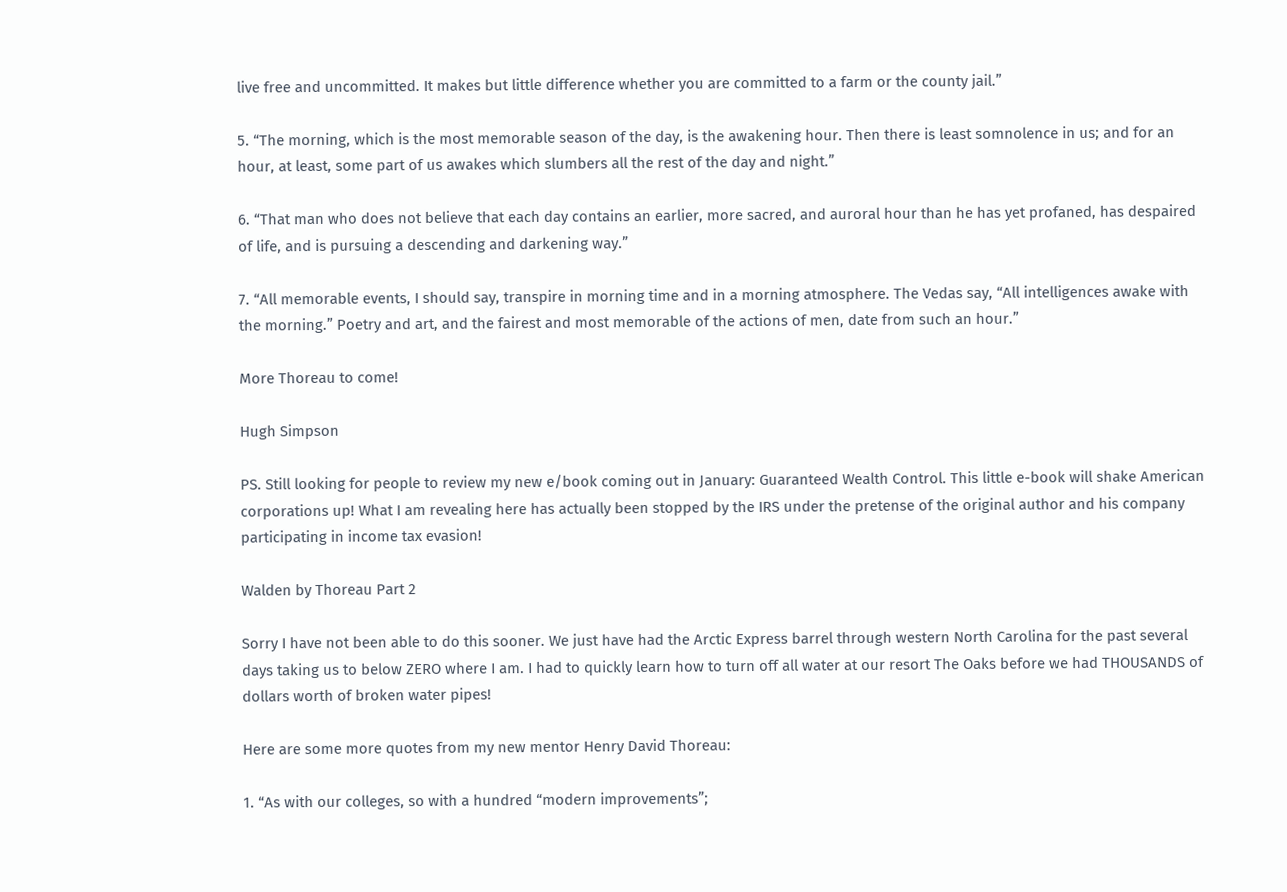live free and uncommitted. It makes but little difference whether you are committed to a farm or the county jail.”

5. “The morning, which is the most memorable season of the day, is the awakening hour. Then there is least somnolence in us; and for an hour, at least, some part of us awakes which slumbers all the rest of the day and night.”

6. “That man who does not believe that each day contains an earlier, more sacred, and auroral hour than he has yet profaned, has despaired of life, and is pursuing a descending and darkening way.”

7. “All memorable events, I should say, transpire in morning time and in a morning atmosphere. The Vedas say, “All intelligences awake with the morning.” Poetry and art, and the fairest and most memorable of the actions of men, date from such an hour.”

More Thoreau to come!

Hugh Simpson

PS. Still looking for people to review my new e/book coming out in January: Guaranteed Wealth Control. This little e-book will shake American corporations up! What I am revealing here has actually been stopped by the IRS under the pretense of the original author and his company participating in income tax evasion!

Walden by Thoreau Part 2

Sorry I have not been able to do this sooner. We just have had the Arctic Express barrel through western North Carolina for the past several days taking us to below ZERO where I am. I had to quickly learn how to turn off all water at our resort The Oaks before we had THOUSANDS of dollars worth of broken water pipes!

Here are some more quotes from my new mentor Henry David Thoreau:

1. “As with our colleges, so with a hundred “modern improvements”;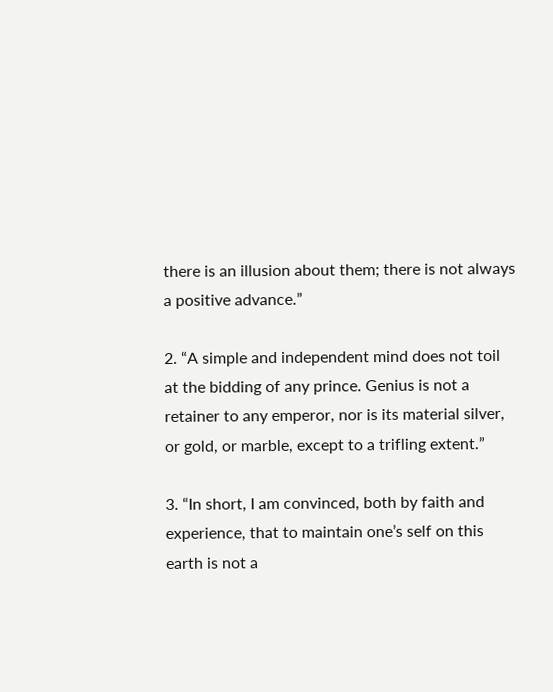there is an illusion about them; there is not always a positive advance.”

2. “A simple and independent mind does not toil at the bidding of any prince. Genius is not a retainer to any emperor, nor is its material silver, or gold, or marble, except to a trifling extent.”

3. “In short, I am convinced, both by faith and experience, that to maintain one’s self on this earth is not a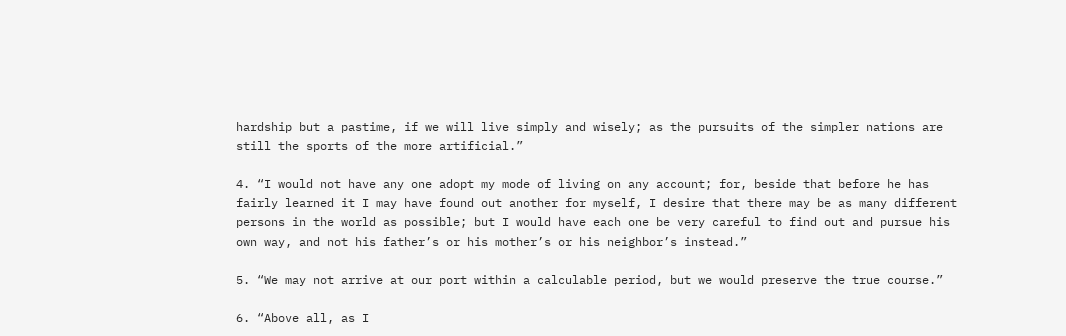hardship but a pastime, if we will live simply and wisely; as the pursuits of the simpler nations are still the sports of the more artificial.”

4. “I would not have any one adopt my mode of living on any account; for, beside that before he has fairly learned it I may have found out another for myself, I desire that there may be as many different persons in the world as possible; but I would have each one be very careful to find out and pursue his own way, and not his father’s or his mother’s or his neighbor’s instead.”

5. “We may not arrive at our port within a calculable period, but we would preserve the true course.”

6. “Above all, as I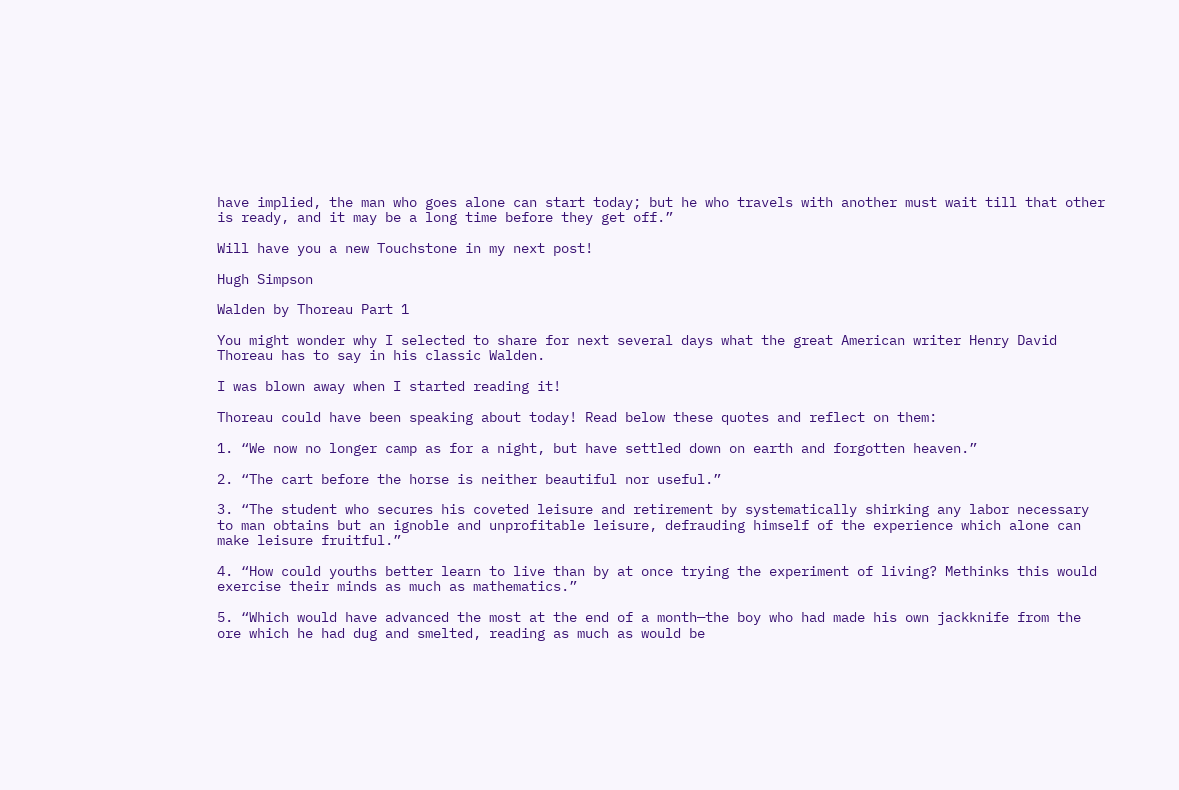have implied, the man who goes alone can start today; but he who travels with another must wait till that other is ready, and it may be a long time before they get off.”

Will have you a new Touchstone in my next post!

Hugh Simpson

Walden by Thoreau Part 1

You might wonder why I selected to share for next several days what the great American writer Henry David Thoreau has to say in his classic Walden.

I was blown away when I started reading it!

Thoreau could have been speaking about today! Read below these quotes and reflect on them:

1. “We now no longer camp as for a night, but have settled down on earth and forgotten heaven.”

2. “The cart before the horse is neither beautiful nor useful.”

3. “The student who secures his coveted leisure and retirement by systematically shirking any labor necessary to man obtains but an ignoble and unprofitable leisure, defrauding himself of the experience which alone can make leisure fruitful.”

4. “How could youths better learn to live than by at once trying the experiment of living? Methinks this would exercise their minds as much as mathematics.”

5. “Which would have advanced the most at the end of a month—the boy who had made his own jackknife from the ore which he had dug and smelted, reading as much as would be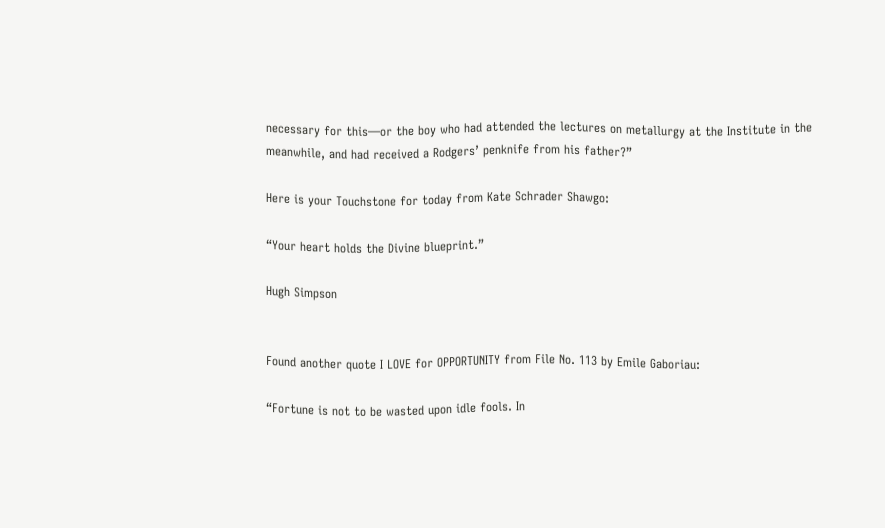necessary for this—or the boy who had attended the lectures on metallurgy at the Institute in the meanwhile, and had received a Rodgers’ penknife from his father?”

Here is your Touchstone for today from Kate Schrader Shawgo:

“Your heart holds the Divine blueprint.”

Hugh Simpson


Found another quote I LOVE for OPPORTUNITY from File No. 113 by Emile Gaboriau:

“Fortune is not to be wasted upon idle fools. In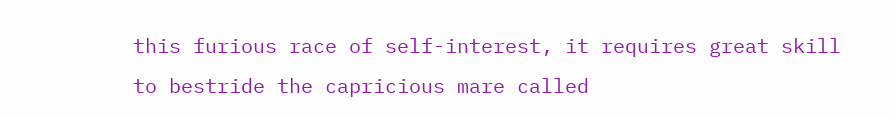this furious race of self-interest, it requires great skill to bestride the capricious mare called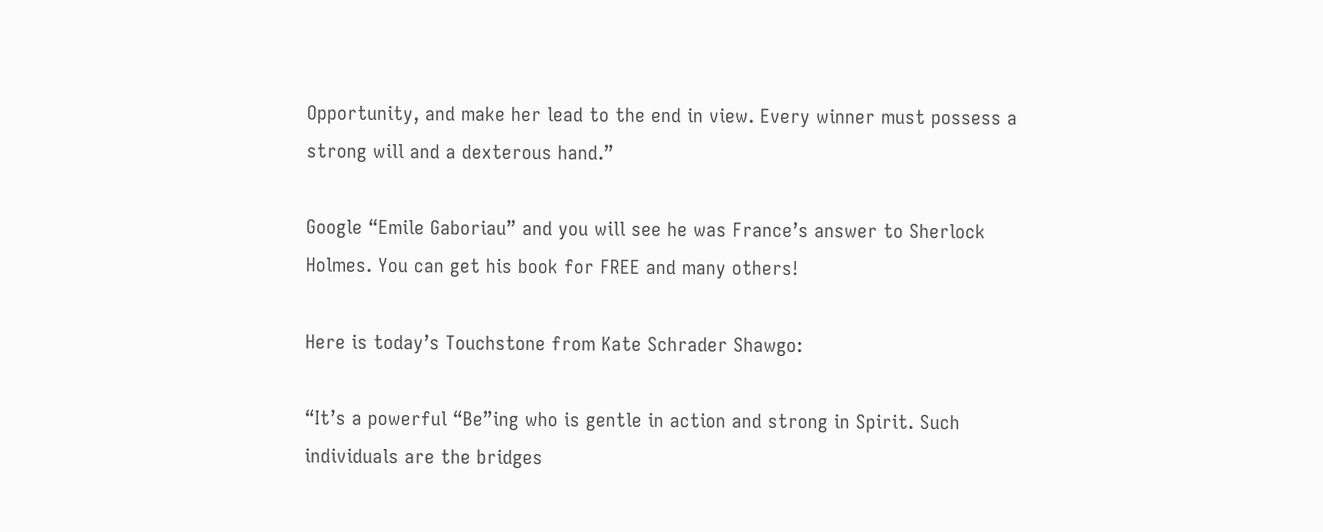Opportunity, and make her lead to the end in view. Every winner must possess a strong will and a dexterous hand.”

Google “Emile Gaboriau” and you will see he was France’s answer to Sherlock Holmes. You can get his book for FREE and many others!

Here is today’s Touchstone from Kate Schrader Shawgo:

“It’s a powerful “Be”ing who is gentle in action and strong in Spirit. Such individuals are the bridges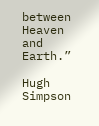between Heaven and Earth.”

Hugh Simpson